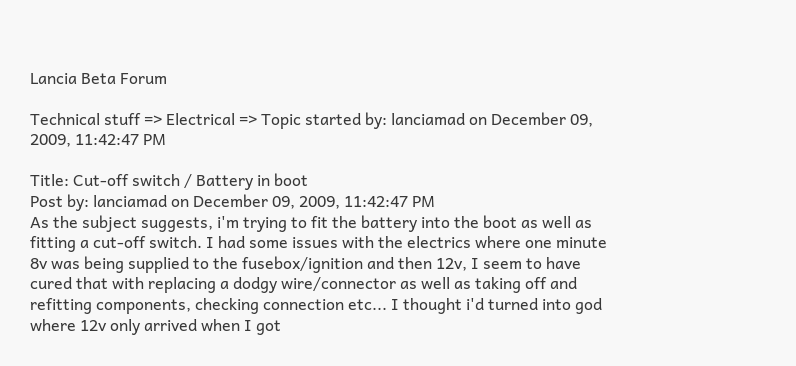Lancia Beta Forum

Technical stuff => Electrical => Topic started by: lanciamad on December 09, 2009, 11:42:47 PM

Title: Cut-off switch / Battery in boot
Post by: lanciamad on December 09, 2009, 11:42:47 PM
As the subject suggests, i'm trying to fit the battery into the boot as well as fitting a cut-off switch. I had some issues with the electrics where one minute 8v was being supplied to the fusebox/ignition and then 12v, I seem to have cured that with replacing a dodgy wire/connector as well as taking off and refitting components, checking connection etc... I thought i'd turned into god where 12v only arrived when I got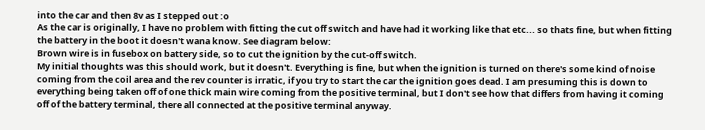into the car and then 8v as I stepped out :o
As the car is originally, I have no problem with fitting the cut off switch and have had it working like that etc... so thats fine, but when fitting the battery in the boot it doesn't wana know. See diagram below:
Brown wire is in fusebox on battery side, so to cut the ignition by the cut-off switch.
My initial thoughts was this should work, but it doesn't. Everything is fine, but when the ignition is turned on there's some kind of noise coming from the coil area and the rev counter is irratic, if you try to start the car the ignition goes dead. I am presuming this is down to everything being taken off of one thick main wire coming from the positive terminal, but I don't see how that differs from having it coming off of the battery terminal, there all connected at the positive terminal anyway.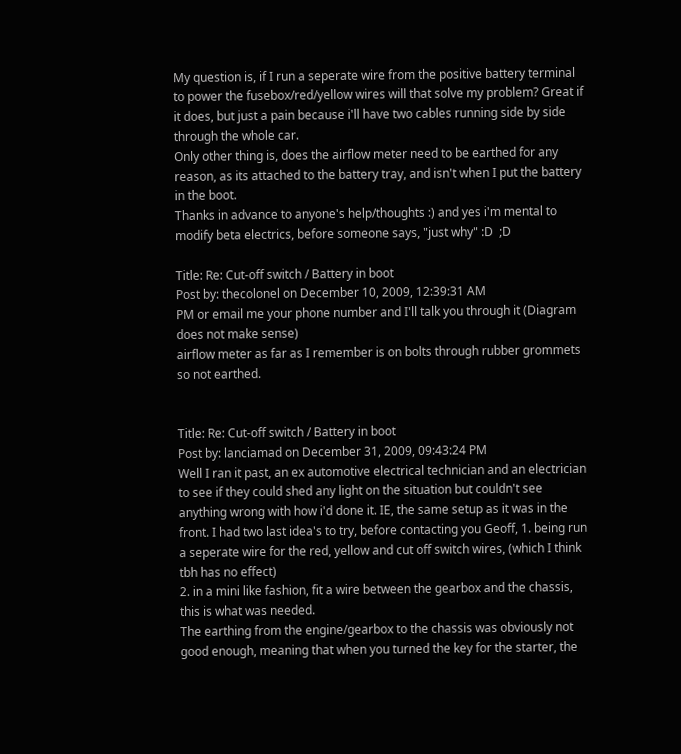My question is, if I run a seperate wire from the positive battery terminal to power the fusebox/red/yellow wires will that solve my problem? Great if it does, but just a pain because i'll have two cables running side by side through the whole car.
Only other thing is, does the airflow meter need to be earthed for any reason, as its attached to the battery tray, and isn't when I put the battery in the boot.
Thanks in advance to anyone's help/thoughts :) and yes i'm mental to modify beta electrics, before someone says, "just why" :D  ;D

Title: Re: Cut-off switch / Battery in boot
Post by: thecolonel on December 10, 2009, 12:39:31 AM
PM or email me your phone number and I'll talk you through it (Diagram does not make sense)
airflow meter as far as I remember is on bolts through rubber grommets so not earthed.


Title: Re: Cut-off switch / Battery in boot
Post by: lanciamad on December 31, 2009, 09:43:24 PM
Well I ran it past, an ex automotive electrical technician and an electrician to see if they could shed any light on the situation but couldn't see anything wrong with how i'd done it. IE, the same setup as it was in the front. I had two last idea's to try, before contacting you Geoff, 1. being run a seperate wire for the red, yellow and cut off switch wires, (which I think tbh has no effect)
2. in a mini like fashion, fit a wire between the gearbox and the chassis, this is what was needed.
The earthing from the engine/gearbox to the chassis was obviously not good enough, meaning that when you turned the key for the starter, the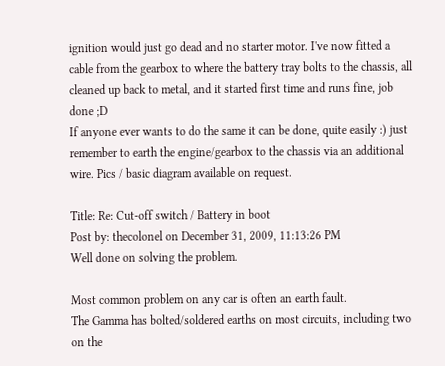ignition would just go dead and no starter motor. I've now fitted a cable from the gearbox to where the battery tray bolts to the chassis, all cleaned up back to metal, and it started first time and runs fine, job done ;D
If anyone ever wants to do the same it can be done, quite easily :) just remember to earth the engine/gearbox to the chassis via an additional wire. Pics / basic diagram available on request.

Title: Re: Cut-off switch / Battery in boot
Post by: thecolonel on December 31, 2009, 11:13:26 PM
Well done on solving the problem.

Most common problem on any car is often an earth fault.
The Gamma has bolted/soldered earths on most circuits, including two on the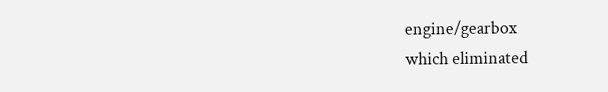engine/gearbox
which eliminated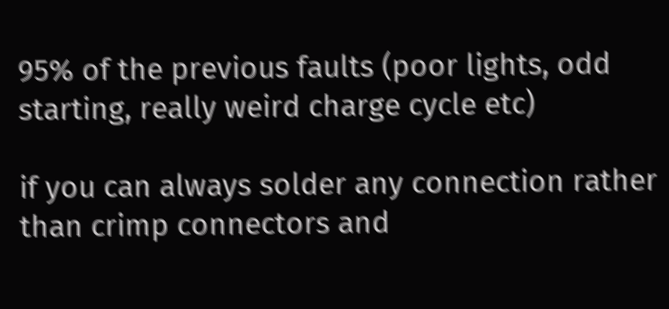95% of the previous faults (poor lights, odd starting, really weird charge cycle etc)

if you can always solder any connection rather than crimp connectors and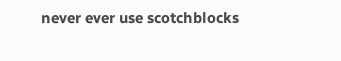never ever use scotchblocks